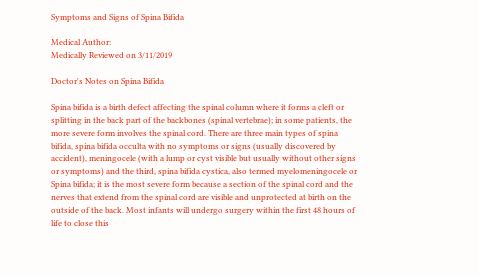Symptoms and Signs of Spina Bifida

Medical Author:
Medically Reviewed on 3/11/2019

Doctor's Notes on Spina Bifida

Spina bifida is a birth defect affecting the spinal column where it forms a cleft or splitting in the back part of the backbones (spinal vertebrae); in some patients, the more severe form involves the spinal cord. There are three main types of spina bifida, spina bifida occulta with no symptoms or signs (usually discovered by accident), meningocele (with a lump or cyst visible but usually without other signs or symptoms) and the third, spina bifida cystica, also termed myelomeningocele or Spina bifida; it is the most severe form because a section of the spinal cord and the nerves that extend from the spinal cord are visible and unprotected at birth on the outside of the back. Most infants will undergo surgery within the first 48 hours of life to close this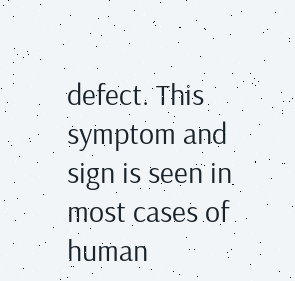defect. This symptom and sign is seen in most cases of human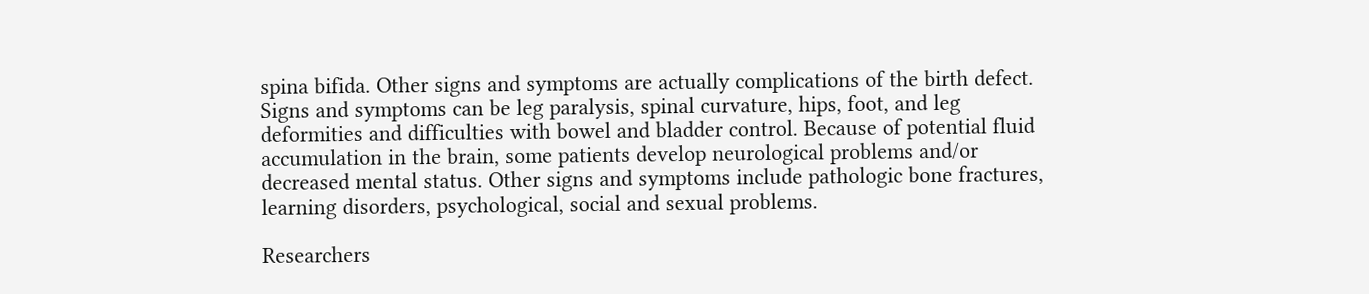spina bifida. Other signs and symptoms are actually complications of the birth defect. Signs and symptoms can be leg paralysis, spinal curvature, hips, foot, and leg deformities and difficulties with bowel and bladder control. Because of potential fluid accumulation in the brain, some patients develop neurological problems and/or decreased mental status. Other signs and symptoms include pathologic bone fractures, learning disorders, psychological, social and sexual problems.

Researchers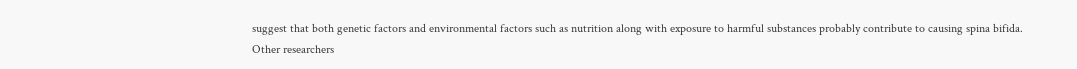suggest that both genetic factors and environmental factors such as nutrition along with exposure to harmful substances probably contribute to causing spina bifida. Other researchers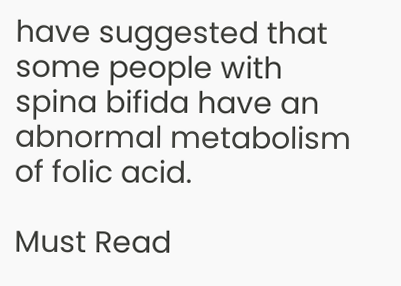have suggested that some people with spina bifida have an abnormal metabolism of folic acid.

Must Read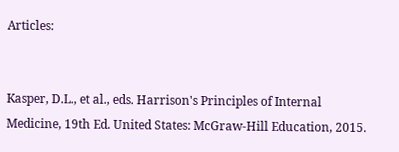Articles:


Kasper, D.L., et al., eds. Harrison's Principles of Internal Medicine, 19th Ed. United States: McGraw-Hill Education, 2015.